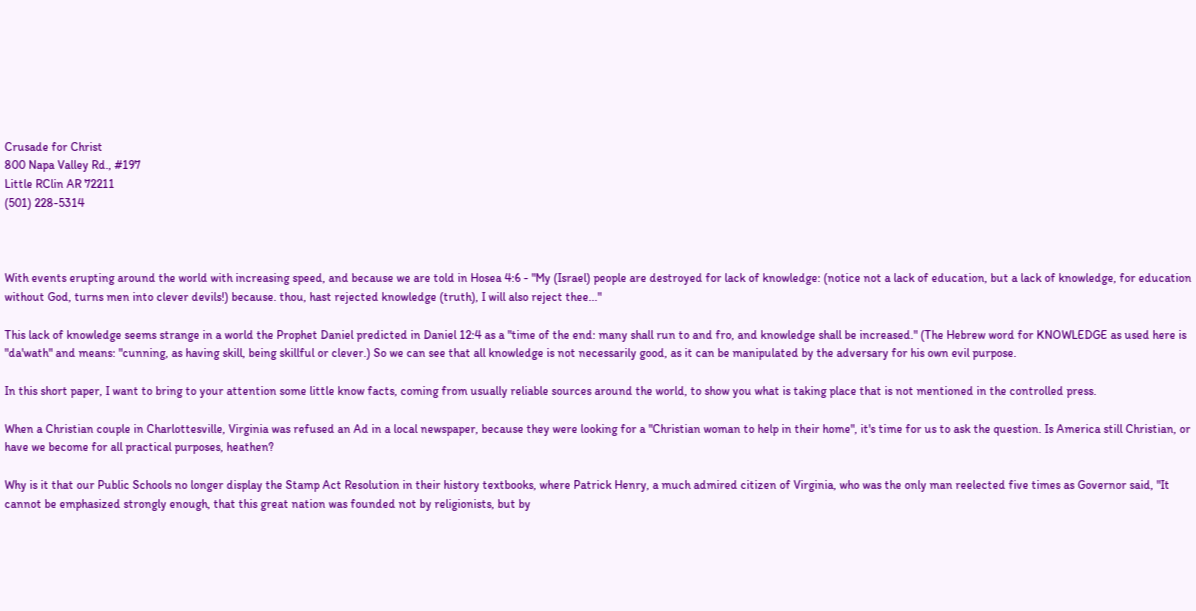Crusade for Christ
800 Napa Valley Rd., #197
Little RClin AR 72211
(501) 228-5314



With events erupting around the world with increasing speed, and because we are told in Hosea 4:6 - "My (Israel) people are destroyed for lack of knowledge: (notice not a lack of education, but a lack of knowledge, for education without God, turns men into clever devils!) because. thou, hast rejected knowledge (truth), I will also reject thee..."

This lack of knowledge seems strange in a world the Prophet Daniel predicted in Daniel 12:4 as a "time of the end: many shall run to and fro, and knowledge shall be increased." (The Hebrew word for KNOWLEDGE as used here is "da'wath" and means: "cunning, as having skill, being skillful or clever.) So we can see that all knowledge is not necessarily good, as it can be manipulated by the adversary for his own evil purpose.

In this short paper, I want to bring to your attention some little know facts, coming from usually reliable sources around the world, to show you what is taking place that is not mentioned in the controlled press.

When a Christian couple in Charlottesville, Virginia was refused an Ad in a local newspaper, because they were looking for a "Christian woman to help in their home", it's time for us to ask the question. Is America still Christian, or have we become for all practical purposes, heathen?

Why is it that our Public Schools no longer display the Stamp Act Resolution in their history textbooks, where Patrick Henry, a much admired citizen of Virginia, who was the only man reelected five times as Governor said, "It cannot be emphasized strongly enough, that this great nation was founded not by religionists, but by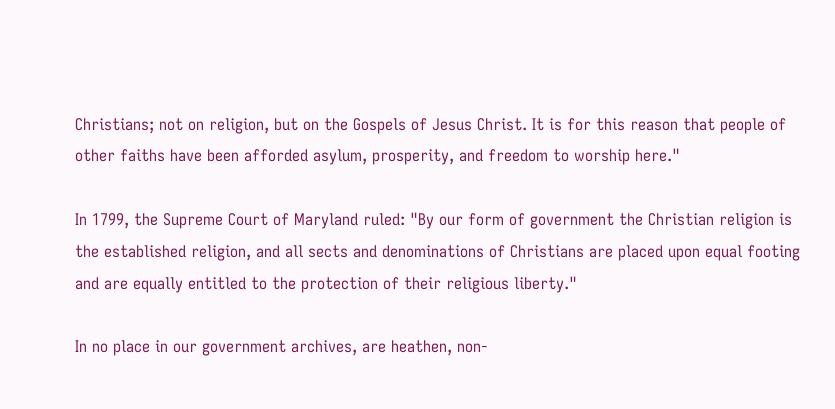Christians; not on religion, but on the Gospels of Jesus Christ. It is for this reason that people of other faiths have been afforded asylum, prosperity, and freedom to worship here."

In 1799, the Supreme Court of Maryland ruled: "By our form of government the Christian religion is the established religion, and all sects and denominations of Christians are placed upon equal footing and are equally entitled to the protection of their religious liberty."

In no place in our government archives, are heathen, non-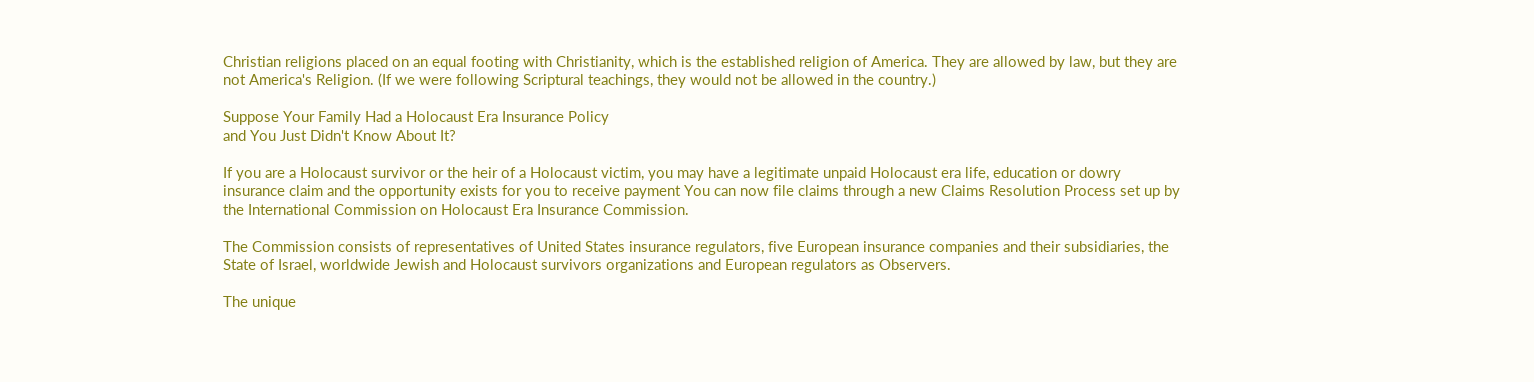Christian religions placed on an equal footing with Christianity, which is the established religion of America. They are allowed by law, but they are not America's Religion. (If we were following Scriptural teachings, they would not be allowed in the country.)

Suppose Your Family Had a Holocaust Era Insurance Policy
and You Just Didn't Know About It?

If you are a Holocaust survivor or the heir of a Holocaust victim, you may have a legitimate unpaid Holocaust era life, education or dowry insurance claim and the opportunity exists for you to receive payment You can now file claims through a new Claims Resolution Process set up by the International Commission on Holocaust Era Insurance Commission.

The Commission consists of representatives of United States insurance regulators, five European insurance companies and their subsidiaries, the State of Israel, worldwide Jewish and Holocaust survivors organizations and European regulators as Observers.

The unique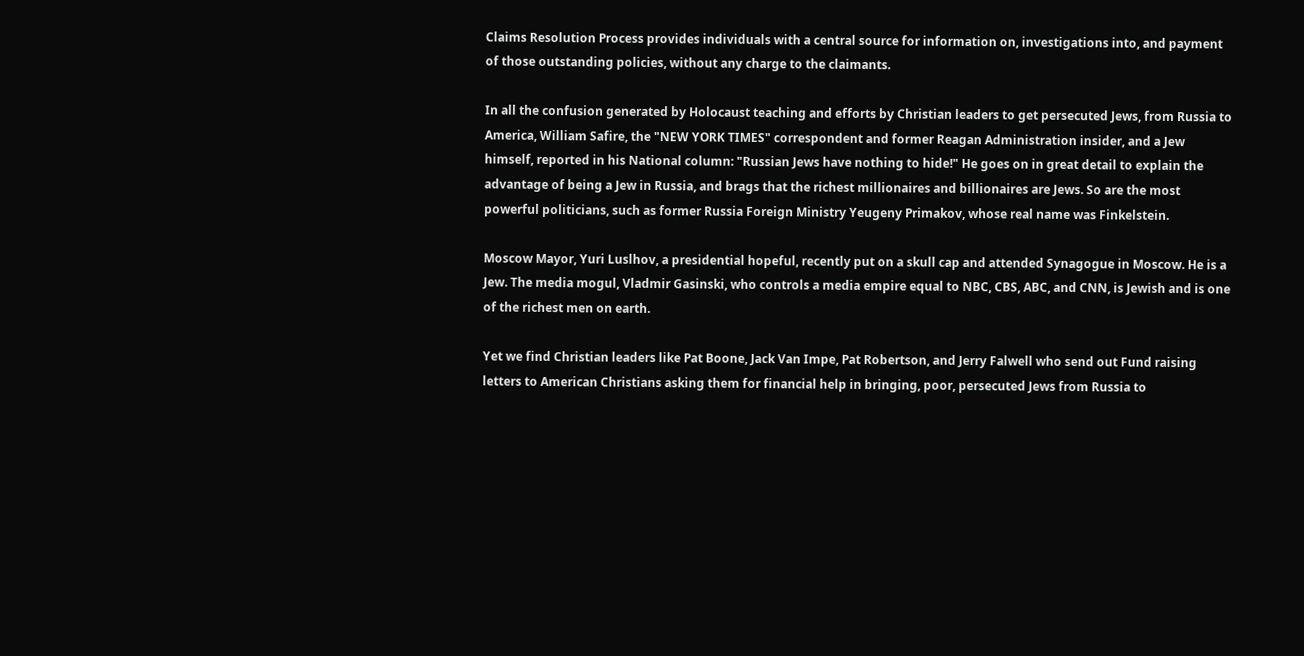Claims Resolution Process provides individuals with a central source for information on, investigations into, and payment of those outstanding policies, without any charge to the claimants.

In all the confusion generated by Holocaust teaching and efforts by Christian leaders to get persecuted Jews, from Russia to America, William Safire, the "NEW YORK TIMES" correspondent and former Reagan Administration insider, and a Jew himself, reported in his National column: "Russian Jews have nothing to hide!" He goes on in great detail to explain the advantage of being a Jew in Russia, and brags that the richest millionaires and billionaires are Jews. So are the most powerful politicians, such as former Russia Foreign Ministry Yeugeny Primakov, whose real name was Finkelstein.

Moscow Mayor, Yuri Luslhov, a presidential hopeful, recently put on a skull cap and attended Synagogue in Moscow. He is a Jew. The media mogul, Vladmir Gasinski, who controls a media empire equal to NBC, CBS, ABC, and CNN, is Jewish and is one of the richest men on earth.

Yet we find Christian leaders like Pat Boone, Jack Van Impe, Pat Robertson, and Jerry Falwell who send out Fund raising letters to American Christians asking them for financial help in bringing, poor, persecuted Jews from Russia to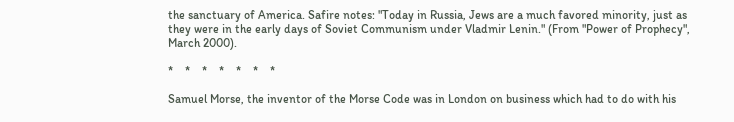the sanctuary of America. Safire notes: "Today in Russia, Jews are a much favored minority, just as they were in the early days of Soviet Communism under Vladmir Lenin." (From "Power of Prophecy", March 2000).

*    *    *    *    *    *    *

Samuel Morse, the inventor of the Morse Code was in London on business which had to do with his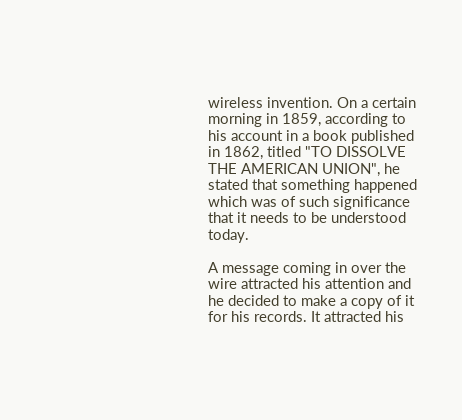wireless invention. On a certain morning in 1859, according to his account in a book published in 1862, titled "TO DISSOLVE THE AMERICAN UNION", he stated that something happened which was of such significance that it needs to be understood today.

A message coming in over the wire attracted his attention and he decided to make a copy of it for his records. It attracted his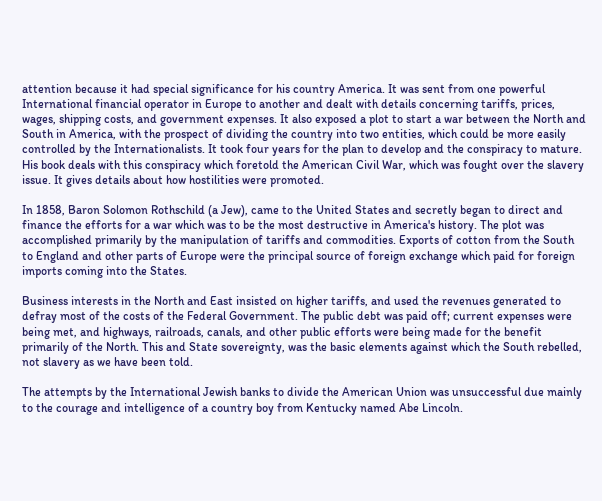attention because it had special significance for his country America. It was sent from one powerful International financial operator in Europe to another and dealt with details concerning tariffs, prices, wages, shipping costs, and government expenses. It also exposed a plot to start a war between the North and South in America, with the prospect of dividing the country into two entities, which could be more easily controlled by the Internationalists. It took four years for the plan to develop and the conspiracy to mature. His book deals with this conspiracy which foretold the American Civil War, which was fought over the slavery issue. It gives details about how hostilities were promoted.

In 1858, Baron Solomon Rothschild (a Jew), came to the United States and secretly began to direct and finance the efforts for a war which was to be the most destructive in America's history. The plot was accomplished primarily by the manipulation of tariffs and commodities. Exports of cotton from the South to England and other parts of Europe were the principal source of foreign exchange which paid for foreign imports coming into the States.

Business interests in the North and East insisted on higher tariffs, and used the revenues generated to defray most of the costs of the Federal Government. The public debt was paid off; current expenses were being met, and highways, railroads, canals, and other public efforts were being made for the benefit primarily of the North. This and State sovereignty, was the basic elements against which the South rebelled, not slavery as we have been told.

The attempts by the International Jewish banks to divide the American Union was unsuccessful due mainly to the courage and intelligence of a country boy from Kentucky named Abe Lincoln.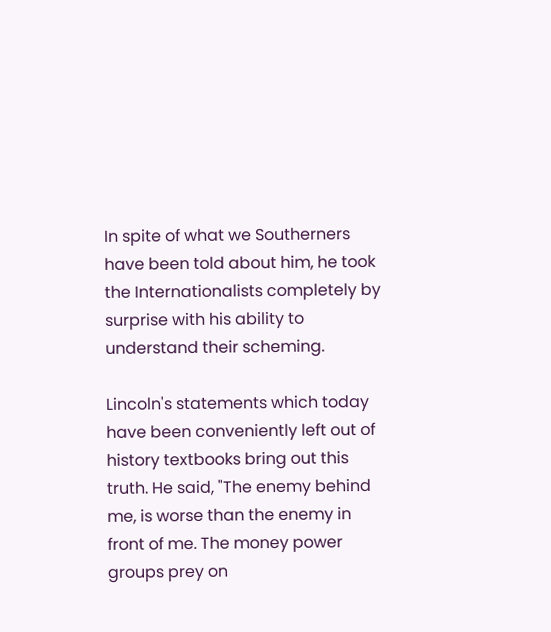In spite of what we Southerners have been told about him, he took the Internationalists completely by surprise with his ability to understand their scheming.

Lincoln's statements which today have been conveniently left out of history textbooks bring out this truth. He said, "The enemy behind me, is worse than the enemy in front of me. The money power groups prey on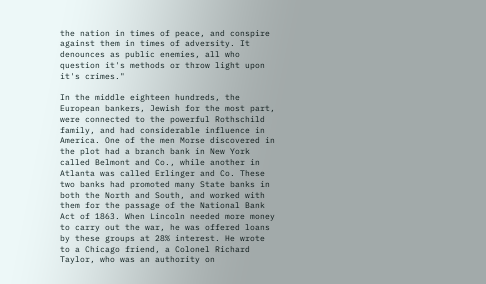the nation in times of peace, and conspire against them in times of adversity. It denounces as public enemies, all who question it's methods or throw light upon it's crimes."

In the middle eighteen hundreds, the European bankers, Jewish for the most part, were connected to the powerful Rothschild family, and had considerable influence in America. One of the men Morse discovered in the plot had a branch bank in New York called Belmont and Co., while another in Atlanta was called Erlinger and Co. These two banks had promoted many State banks in both the North and South, and worked with them for the passage of the National Bank Act of 1863. When Lincoln needed more money to carry out the war, he was offered loans by these groups at 28% interest. He wrote to a Chicago friend, a Colonel Richard Taylor, who was an authority on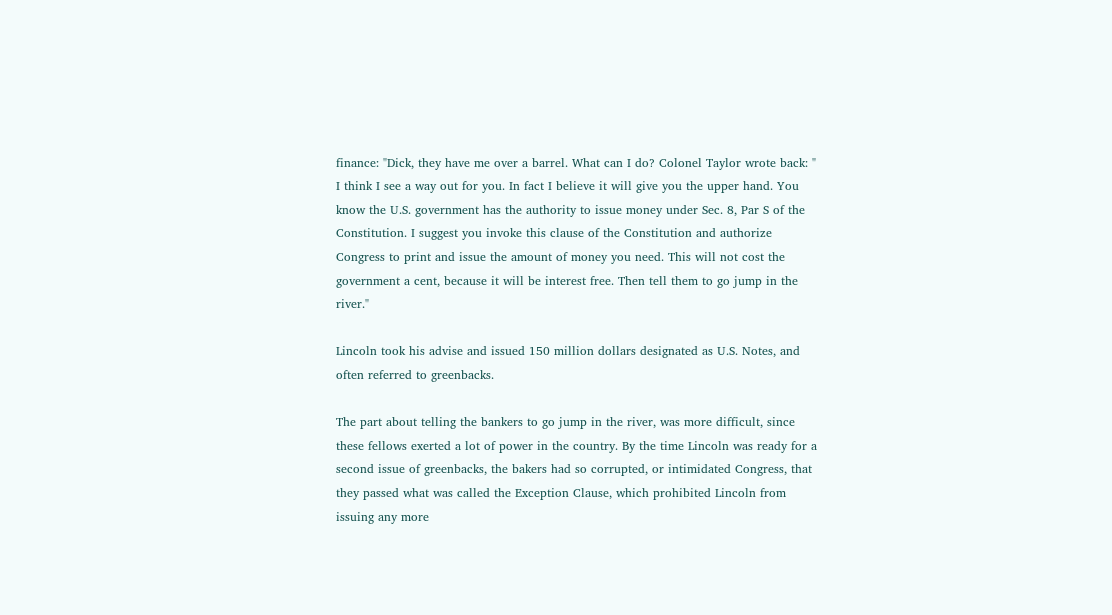finance: "Dick, they have me over a barrel. What can I do? Colonel Taylor wrote back: " I think I see a way out for you. In fact I believe it will give you the upper hand. You know the U.S. government has the authority to issue money under Sec. 8, Par S of the Constitution. I suggest you invoke this clause of the Constitution and authorize Congress to print and issue the amount of money you need. This will not cost the government a cent, because it will be interest free. Then tell them to go jump in the river."

Lincoln took his advise and issued 150 million dollars designated as U.S. Notes, and often referred to greenbacks.

The part about telling the bankers to go jump in the river, was more difficult, since these fellows exerted a lot of power in the country. By the time Lincoln was ready for a second issue of greenbacks, the bakers had so corrupted, or intimidated Congress, that they passed what was called the Exception Clause, which prohibited Lincoln from issuing any more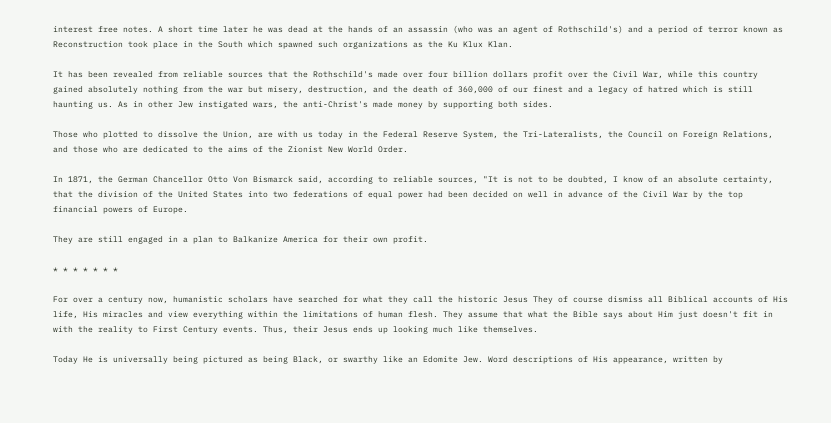interest free notes. A short time later he was dead at the hands of an assassin (who was an agent of Rothschild's) and a period of terror known as Reconstruction took place in the South which spawned such organizations as the Ku Klux Klan.

It has been revealed from reliable sources that the Rothschild's made over four billion dollars profit over the Civil War, while this country gained absolutely nothing from the war but misery, destruction, and the death of 360,000 of our finest and a legacy of hatred which is still haunting us. As in other Jew instigated wars, the anti-Christ's made money by supporting both sides.

Those who plotted to dissolve the Union, are with us today in the Federal Reserve System, the Tri-Lateralists, the Council on Foreign Relations, and those who are dedicated to the aims of the Zionist New World Order.

In 1871, the German Chancellor Otto Von Bismarck said, according to reliable sources, "It is not to be doubted, I know of an absolute certainty, that the division of the United States into two federations of equal power had been decided on well in advance of the Civil War by the top financial powers of Europe.

They are still engaged in a plan to Balkanize America for their own profit.

* * * * * * *

For over a century now, humanistic scholars have searched for what they call the historic Jesus They of course dismiss all Biblical accounts of His life, His miracles and view everything within the limitations of human flesh. They assume that what the Bible says about Him just doesn't fit in with the reality to First Century events. Thus, their Jesus ends up looking much like themselves.

Today He is universally being pictured as being Black, or swarthy like an Edomite Jew. Word descriptions of His appearance, written by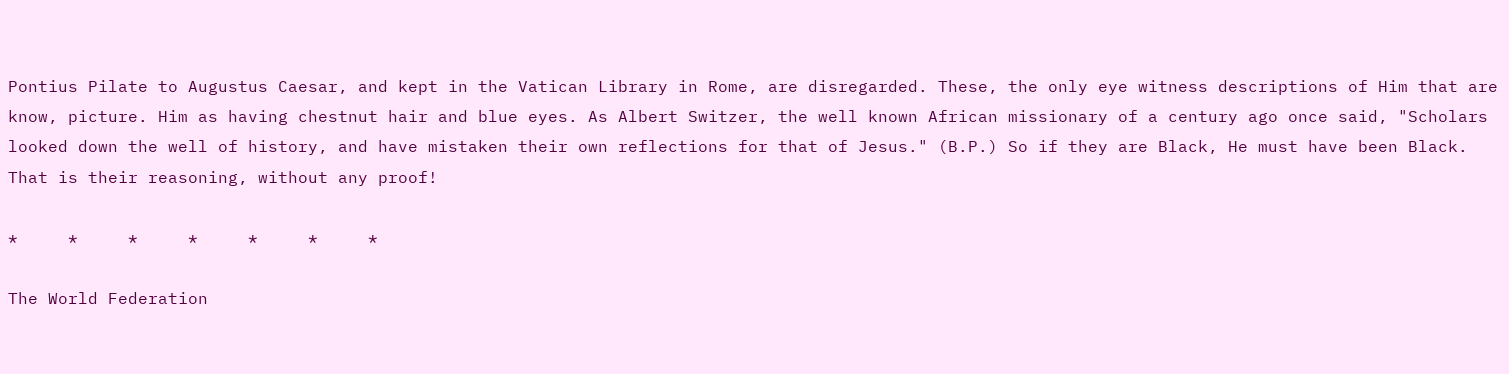Pontius Pilate to Augustus Caesar, and kept in the Vatican Library in Rome, are disregarded. These, the only eye witness descriptions of Him that are know, picture. Him as having chestnut hair and blue eyes. As Albert Switzer, the well known African missionary of a century ago once said, "Scholars looked down the well of history, and have mistaken their own reflections for that of Jesus." (B.P.) So if they are Black, He must have been Black. That is their reasoning, without any proof!

*     *     *     *     *     *     *

The World Federation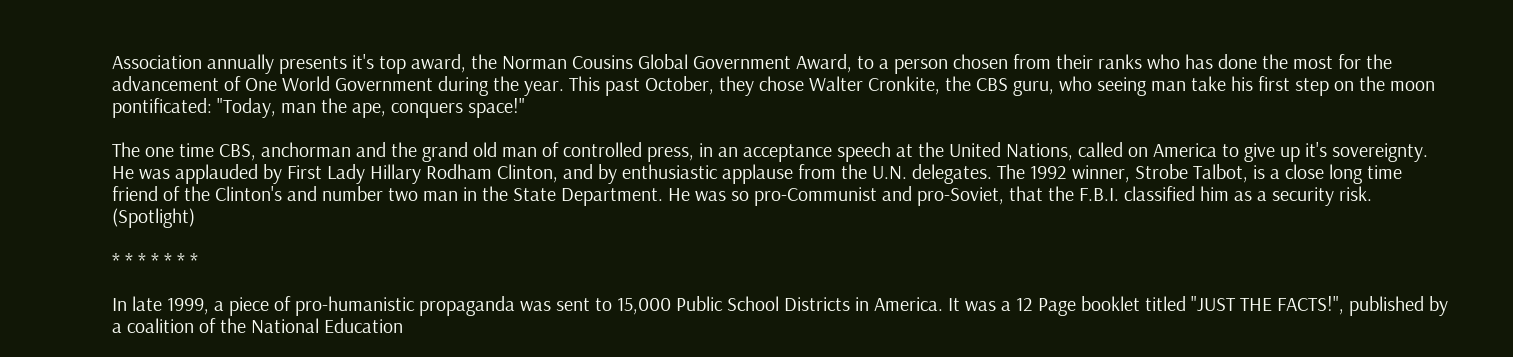Association annually presents it's top award, the Norman Cousins Global Government Award, to a person chosen from their ranks who has done the most for the advancement of One World Government during the year. This past October, they chose Walter Cronkite, the CBS guru, who seeing man take his first step on the moon pontificated: "Today, man the ape, conquers space!"

The one time CBS, anchorman and the grand old man of controlled press, in an acceptance speech at the United Nations, called on America to give up it's sovereignty. He was applauded by First Lady Hillary Rodham Clinton, and by enthusiastic applause from the U.N. delegates. The 1992 winner, Strobe Talbot, is a close long time friend of the Clinton's and number two man in the State Department. He was so pro-Communist and pro-Soviet, that the F.B.I. classified him as a security risk. (Spotlight)

* * * * * * *

In late 1999, a piece of pro-humanistic propaganda was sent to 15,000 Public School Districts in America. It was a 12 Page booklet titled "JUST THE FACTS!", published by a coalition of the National Education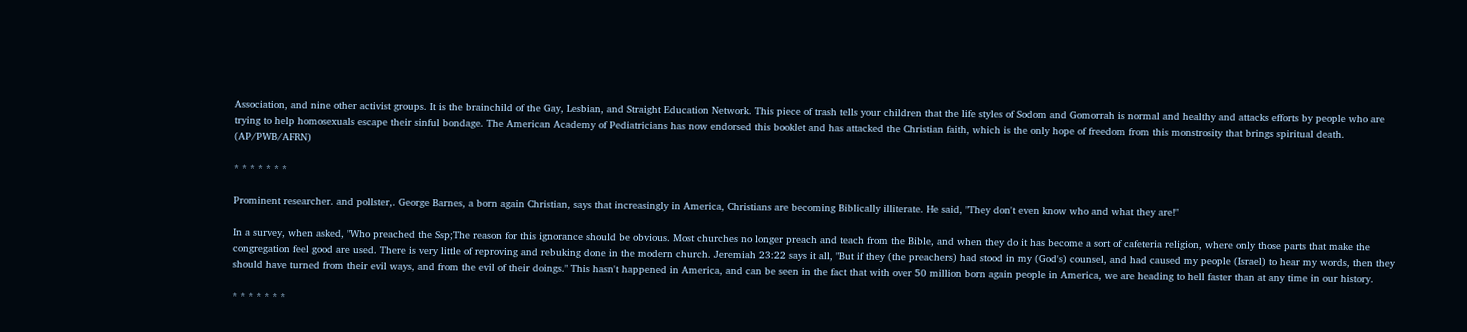Association, and nine other activist groups. It is the brainchild of the Gay, Lesbian, and Straight Education Network. This piece of trash tells your children that the life styles of Sodom and Gomorrah is normal and healthy and attacks efforts by people who are trying to help homosexuals escape their sinful bondage. The American Academy of Pediatricians has now endorsed this booklet and has attacked the Christian faith, which is the only hope of freedom from this monstrosity that brings spiritual death. (AP/PWB/AFRN)

* * * * * * *

Prominent researcher. and pollster,. George Barnes, a born again Christian, says that increasingly in America, Christians are becoming Biblically illiterate. He said, "They don't even know who and what they are!"

In a survey, when asked, "Who preached the Ssp;The reason for this ignorance should be obvious. Most churches no longer preach and teach from the Bible, and when they do it has become a sort of cafeteria religion, where only those parts that make the congregation feel good are used. There is very little of reproving and rebuking done in the modern church. Jeremiah 23:22 says it all, "But if they (the preachers) had stood in my (God's) counsel, and had caused my people (Israel) to hear my words, then they should have turned from their evil ways, and from the evil of their doings." This hasn't happened in America, and can be seen in the fact that with over 50 million born again people in America, we are heading to hell faster than at any time in our history.

* * * * * * *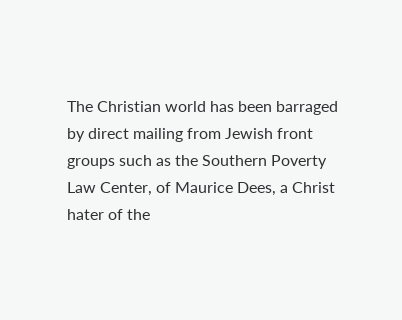The Christian world has been barraged by direct mailing from Jewish front groups such as the Southern Poverty Law Center, of Maurice Dees, a Christ hater of the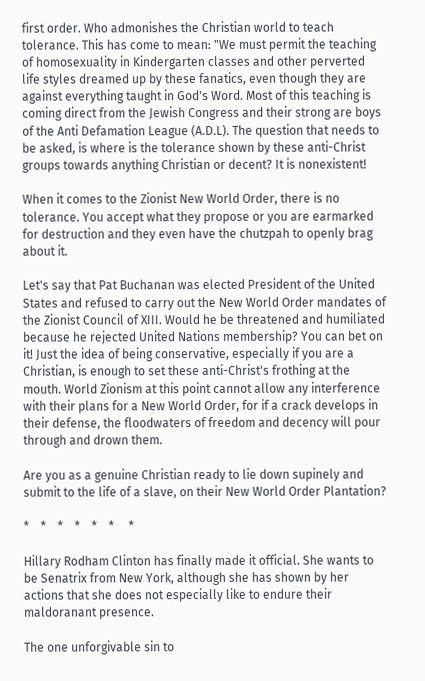first order. Who admonishes the Christian world to teach tolerance. This has come to mean: "We must permit the teaching of homosexuality in Kindergarten classes and other perverted life styles dreamed up by these fanatics, even though they are against everything taught in God's Word. Most of this teaching is coming direct from the Jewish Congress and their strong are boys of the Anti Defamation League (A.D.L). The question that needs to be asked, is where is the tolerance shown by these anti-Christ groups towards anything Christian or decent? It is nonexistent!

When it comes to the Zionist New World Order, there is no tolerance. You accept what they propose or you are earmarked for destruction and they even have the chutzpah to openly brag about it.

Let's say that Pat Buchanan was elected President of the United States and refused to carry out the New World Order mandates of the Zionist Council of XIII. Would he be threatened and humiliated because he rejected United Nations membership? You can bet on it! Just the idea of being conservative, especially if you are a Christian, is enough to set these anti-Christ's frothing at the mouth. World Zionism at this point cannot allow any interference with their plans for a New World Order, for if a crack develops in their defense, the floodwaters of freedom and decency will pour through and drown them.

Are you as a genuine Christian ready to lie down supinely and submit to the life of a slave, on their New World Order Plantation?

*    *    *    *    *    *     *

Hillary Rodham Clinton has finally made it official. She wants to be Senatrix from New York, although she has shown by her actions that she does not especially like to endure their maldoranant presence.

The one unforgivable sin to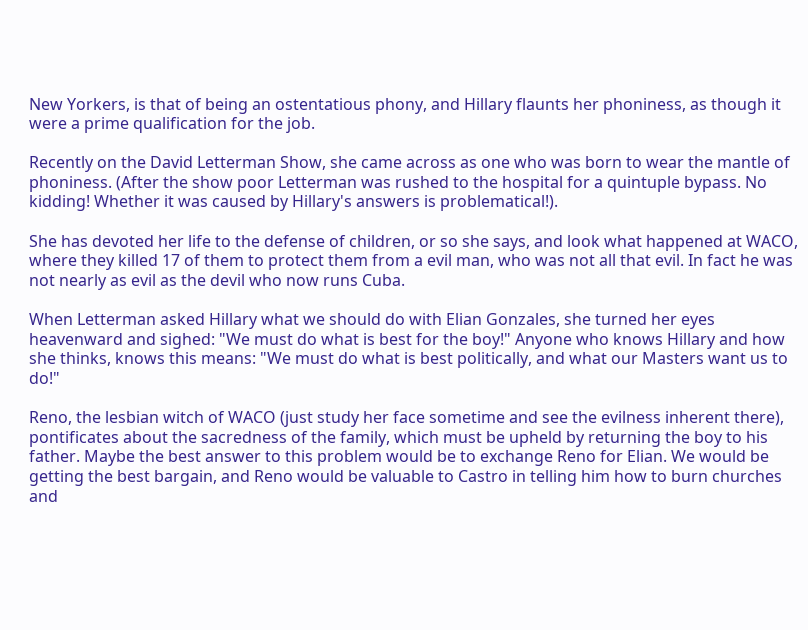New Yorkers, is that of being an ostentatious phony, and Hillary flaunts her phoniness, as though it were a prime qualification for the job.

Recently on the David Letterman Show, she came across as one who was born to wear the mantle of phoniness. (After the show poor Letterman was rushed to the hospital for a quintuple bypass. No kidding! Whether it was caused by Hillary's answers is problematical!).

She has devoted her life to the defense of children, or so she says, and look what happened at WACO, where they killed 17 of them to protect them from a evil man, who was not all that evil. In fact he was not nearly as evil as the devil who now runs Cuba.

When Letterman asked Hillary what we should do with Elian Gonzales, she turned her eyes heavenward and sighed: "We must do what is best for the boy!" Anyone who knows Hillary and how she thinks, knows this means: "We must do what is best politically, and what our Masters want us to do!"

Reno, the lesbian witch of WACO (just study her face sometime and see the evilness inherent there), pontificates about the sacredness of the family, which must be upheld by returning the boy to his father. Maybe the best answer to this problem would be to exchange Reno for Elian. We would be getting the best bargain, and Reno would be valuable to Castro in telling him how to burn churches and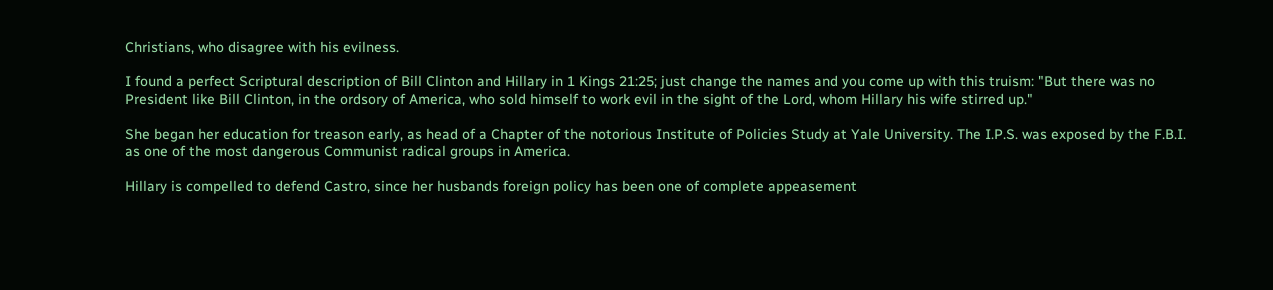Christians, who disagree with his evilness.

I found a perfect Scriptural description of Bill Clinton and Hillary in 1 Kings 21:25; just change the names and you come up with this truism: "But there was no President like Bill Clinton, in the ordsory of America, who sold himself to work evil in the sight of the Lord, whom Hillary his wife stirred up."

She began her education for treason early, as head of a Chapter of the notorious Institute of Policies Study at Yale University. The I.P.S. was exposed by the F.B.I. as one of the most dangerous Communist radical groups in America.

Hillary is compelled to defend Castro, since her husbands foreign policy has been one of complete appeasement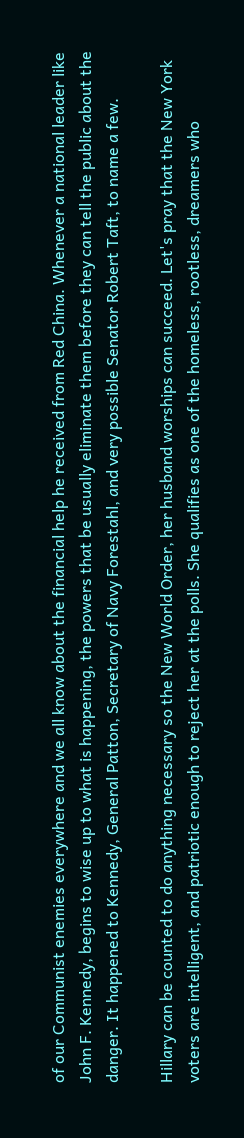of our Communist enemies everywhere and we all know about the financial help he received from Red China. Whenever a national leader like John F. Kennedy, begins to wise up to what is happening, the powers that be usually eliminate them before they can tell the public about the danger. It happened to Kennedy, General Patton, Secretary of Navy Forestahl, and very possible Senator Robert Taft, to name a few.

Hillary can be counted to do anything necessary so the New World Order, her husband worships can succeed. Let's pray that the New York voters are intelligent, and patriotic enough to reject her at the polls. She qualifies as one of the homeless, rootless, dreamers who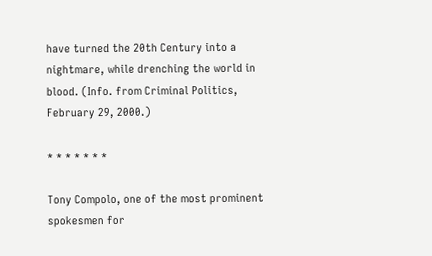have turned the 20th Century into a nightmare, while drenching the world in blood. (Info. from Criminal Politics, February 29, 2000.)

* * * * * * *

Tony Compolo, one of the most prominent spokesmen for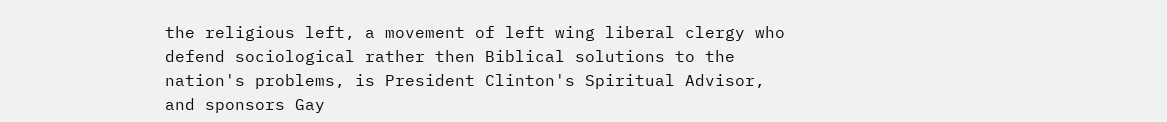the religious left, a movement of left wing liberal clergy who defend sociological rather then Biblical solutions to the nation's problems, is President Clinton's Spiritual Advisor, and sponsors Gay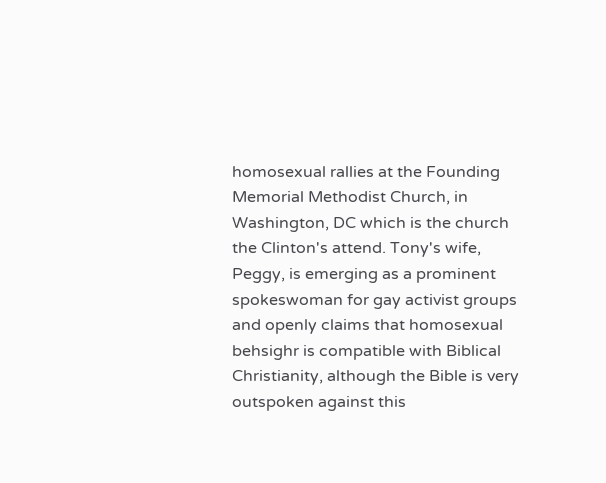homosexual rallies at the Founding Memorial Methodist Church, in Washington, DC which is the church the Clinton's attend. Tony's wife, Peggy, is emerging as a prominent spokeswoman for gay activist groups and openly claims that homosexual behsighr is compatible with Biblical Christianity, although the Bible is very outspoken against this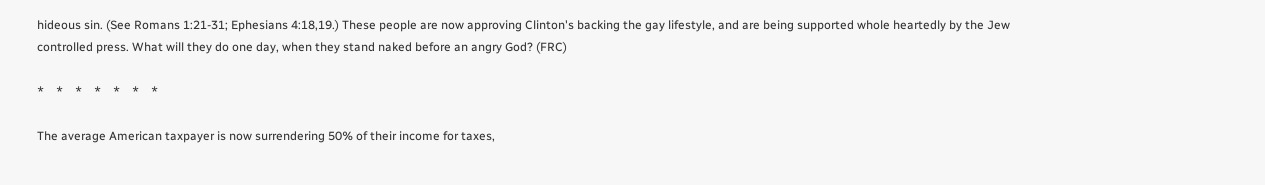hideous sin. (See Romans 1:21-31; Ephesians 4:18,19.) These people are now approving Clinton's backing the gay lifestyle, and are being supported whole heartedly by the Jew controlled press. What will they do one day, when they stand naked before an angry God? (FRC)

*    *    *    *    *    *    *

The average American taxpayer is now surrendering 50% of their income for taxes,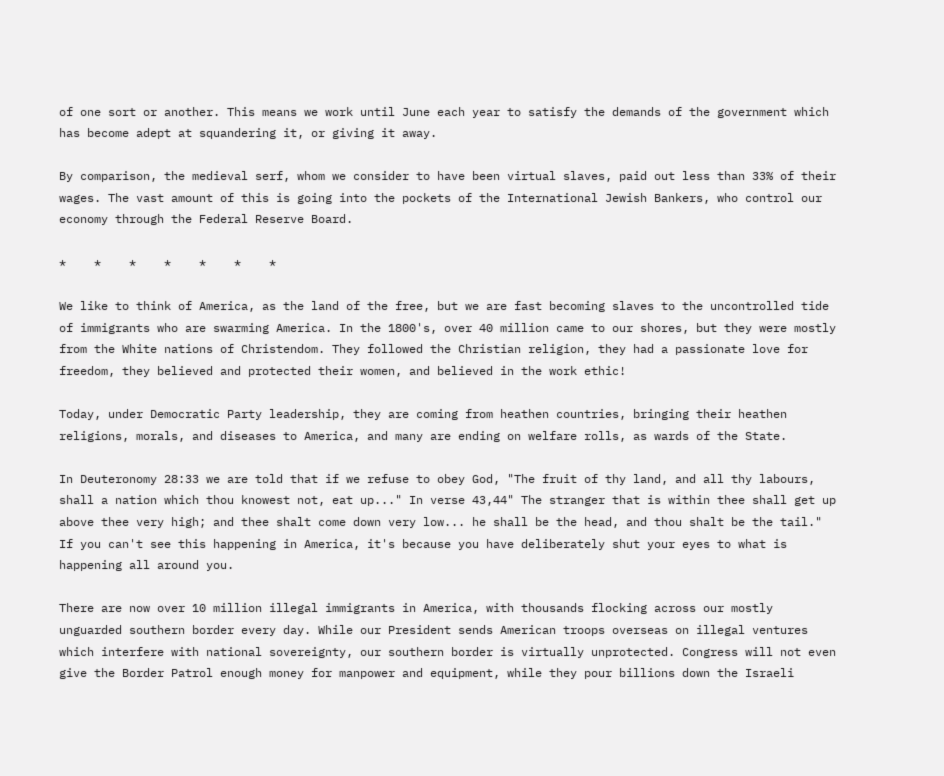of one sort or another. This means we work until June each year to satisfy the demands of the government which has become adept at squandering it, or giving it away.

By comparison, the medieval serf, whom we consider to have been virtual slaves, paid out less than 33% of their wages. The vast amount of this is going into the pockets of the International Jewish Bankers, who control our economy through the Federal Reserve Board.

*    *    *    *    *    *    *

We like to think of America, as the land of the free, but we are fast becoming slaves to the uncontrolled tide of immigrants who are swarming America. In the 1800's, over 40 million came to our shores, but they were mostly from the White nations of Christendom. They followed the Christian religion, they had a passionate love for freedom, they believed and protected their women, and believed in the work ethic!

Today, under Democratic Party leadership, they are coming from heathen countries, bringing their heathen religions, morals, and diseases to America, and many are ending on welfare rolls, as wards of the State.

In Deuteronomy 28:33 we are told that if we refuse to obey God, "The fruit of thy land, and all thy labours, shall a nation which thou knowest not, eat up..." In verse 43,44" The stranger that is within thee shall get up above thee very high; and thee shalt come down very low... he shall be the head, and thou shalt be the tail." If you can't see this happening in America, it's because you have deliberately shut your eyes to what is happening all around you.

There are now over 10 million illegal immigrants in America, with thousands flocking across our mostly unguarded southern border every day. While our President sends American troops overseas on illegal ventures which interfere with national sovereignty, our southern border is virtually unprotected. Congress will not even give the Border Patrol enough money for manpower and equipment, while they pour billions down the Israeli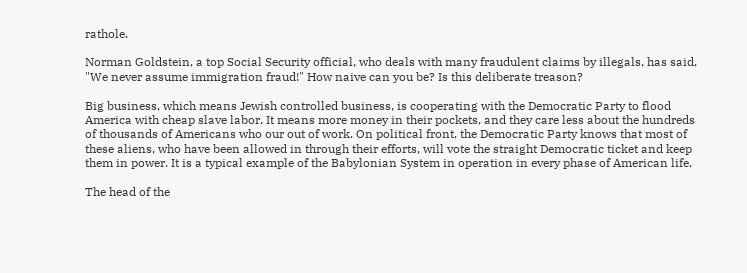rathole.

Norman Goldstein, a top Social Security official, who deals with many fraudulent claims by illegals, has said, "We never assume immigration fraud!" How naive can you be? Is this deliberate treason?

Big business, which means Jewish controlled business, is cooperating with the Democratic Party to flood America with cheap slave labor. It means more money in their pockets, and they care less about the hundreds of thousands of Americans who our out of work. On political front, the Democratic Party knows that most of these aliens, who have been allowed in through their efforts, will vote the straight Democratic ticket and keep them in power. It is a typical example of the Babylonian System in operation in every phase of American life.

The head of the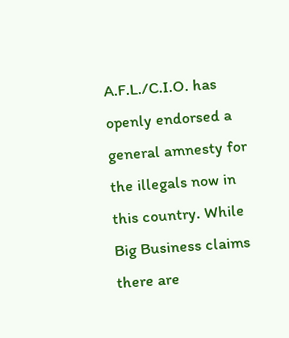A.F.L./C.I.O. has openly endorsed a general amnesty for the illegals now in this country. While Big Business claims there are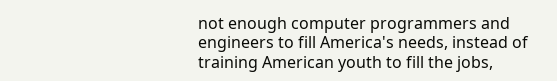not enough computer programmers and engineers to fill America's needs, instead of training American youth to fill the jobs,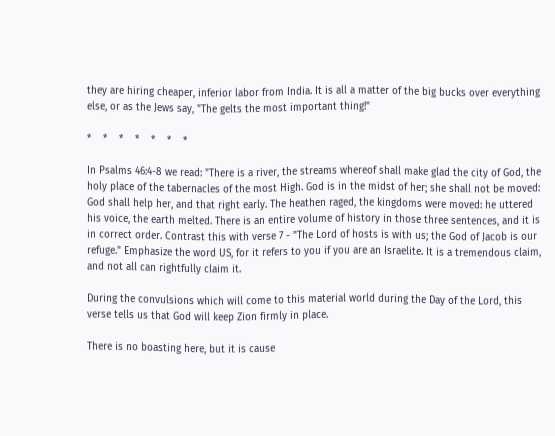they are hiring cheaper, inferior labor from India. It is all a matter of the big bucks over everything else, or as the Jews say, "The gelts the most important thing!"

*    *    *    *    *    *    *

In Psalms 46:4-8 we read: "There is a river, the streams whereof shall make glad the city of God, the holy place of the tabernacles of the most High. God is in the midst of her; she shall not be moved: God shall help her, and that right early. The heathen raged, the kingdoms were moved: he uttered his voice, the earth melted. There is an entire volume of history in those three sentences, and it is in correct order. Contrast this with verse 7 - "The Lord of hosts is with us; the God of Jacob is our refuge." Emphasize the word US, for it refers to you if you are an Israelite. It is a tremendous claim, and not all can rightfully claim it.

During the convulsions which will come to this material world during the Day of the Lord, this verse tells us that God will keep Zion firmly in place.

There is no boasting here, but it is cause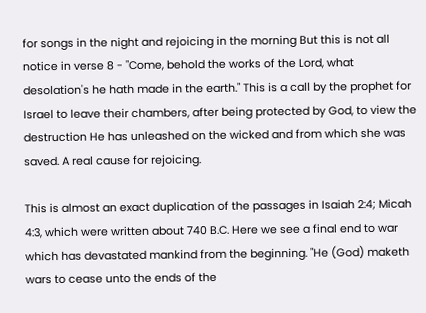for songs in the night and rejoicing in the morning But this is not all notice in verse 8 - "Come, behold the works of the Lord, what desolation's he hath made in the earth." This is a call by the prophet for Israel to leave their chambers, after being protected by God, to view the destruction He has unleashed on the wicked and from which she was saved. A real cause for rejoicing.

This is almost an exact duplication of the passages in Isaiah 2:4; Micah 4:3, which were written about 740 B.C. Here we see a final end to war which has devastated mankind from the beginning. "He (God) maketh wars to cease unto the ends of the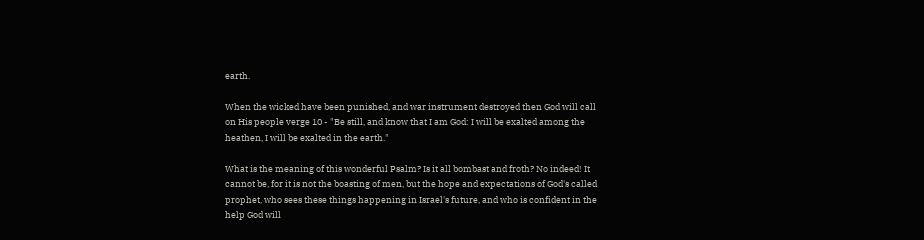earth.

When the wicked have been punished, and war instrument destroyed then God will call on His people verge 10 - "Be still, and know that I am God: I will be exalted among the heathen, I will be exalted in the earth."

What is the meaning of this wonderful Psalm? Is it all bombast and froth? No indeed! It cannot be, for it is not the boasting of men, but the hope and expectations of God's called prophet, who sees these things happening in Israel's future, and who is confident in the help God will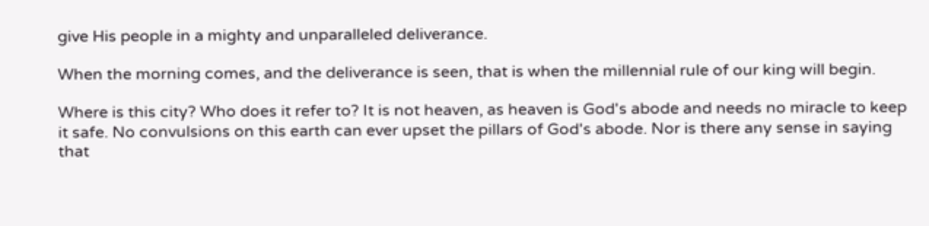give His people in a mighty and unparalleled deliverance.

When the morning comes, and the deliverance is seen, that is when the millennial rule of our king will begin.

Where is this city? Who does it refer to? It is not heaven, as heaven is God's abode and needs no miracle to keep it safe. No convulsions on this earth can ever upset the pillars of God's abode. Nor is there any sense in saying that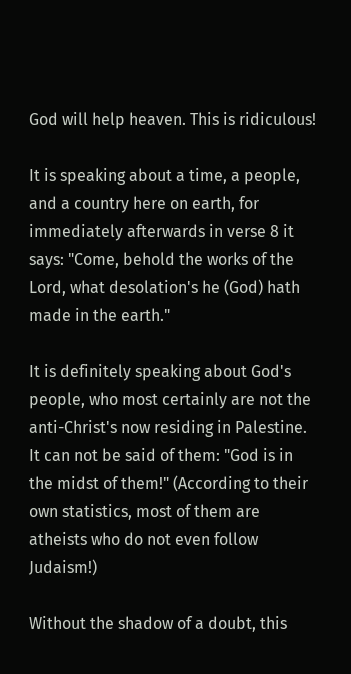God will help heaven. This is ridiculous!

It is speaking about a time, a people, and a country here on earth, for immediately afterwards in verse 8 it says: "Come, behold the works of the Lord, what desolation's he (God) hath made in the earth."

It is definitely speaking about God's people, who most certainly are not the anti-Christ's now residing in Palestine. It can not be said of them: "God is in the midst of them!" (According to their own statistics, most of them are atheists who do not even follow Judaism!)

Without the shadow of a doubt, this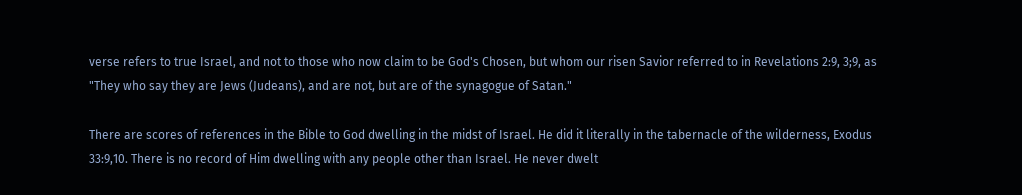verse refers to true Israel, and not to those who now claim to be God's Chosen, but whom our risen Savior referred to in Revelations 2:9, 3;9, as "They who say they are Jews (Judeans), and are not, but are of the synagogue of Satan."

There are scores of references in the Bible to God dwelling in the midst of Israel. He did it literally in the tabernacle of the wilderness, Exodus 33:9,10. There is no record of Him dwelling with any people other than Israel. He never dwelt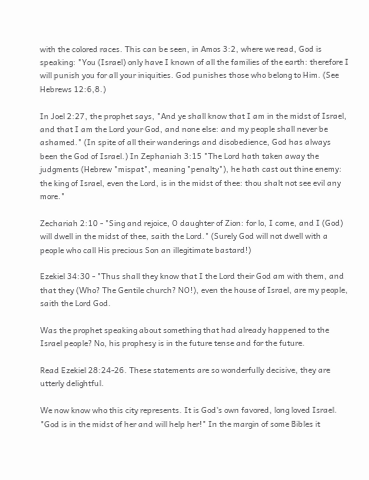with the colored races. This can be seen, in Amos 3:2, where we read, God is speaking: "You (Israel) only have I known of all the families of the earth: therefore I will punish you for all your iniquities. God punishes those who belong to Him. (See Hebrews 12:6,8.)

In Joel 2:27, the prophet says, "And ye shall know that I am in the midst of Israel, and that I am the Lord your God, and none else: and my people shall never be ashamed." (In spite of all their wanderings and disobedience, God has always been the God of Israel.) In Zephaniah 3:15 "The Lord hath taken away the judgments (Hebrew "mispat", meaning "penalty"), he hath cast out thine enemy: the king of Israel, even the Lord, is in the midst of thee: thou shalt not see evil any more."

Zechariah 2:10 - "Sing and rejoice, O daughter of Zion: for lo, I come, and I (God) will dwell in the midst of thee, saith the Lord." (Surely God will not dwell with a people who call His precious Son an illegitimate bastard!)

Ezekiel 34:30 - "Thus shall they know that I the Lord their God am with them, and that they (Who? The Gentile church? NO!), even the house of Israel, are my people, saith the Lord God.

Was the prophet speaking about something that had already happened to the Israel people? No, his prophesy is in the future tense and for the future.

Read Ezekiel 28:24-26. These statements are so wonderfully decisive, they are utterly delightful.

We now know who this city represents. It is God's own favored, long loved Israel. "God is in the midst of her and will help her!" In the margin of some Bibles it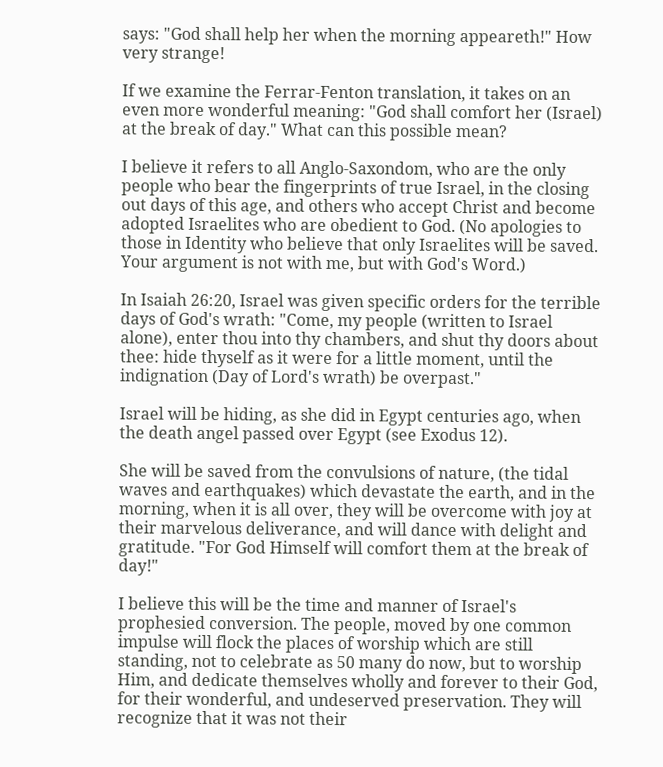says: "God shall help her when the morning appeareth!" How very strange!

If we examine the Ferrar-Fenton translation, it takes on an even more wonderful meaning: "God shall comfort her (Israel) at the break of day." What can this possible mean?

I believe it refers to all Anglo-Saxondom, who are the only people who bear the fingerprints of true Israel, in the closing out days of this age, and others who accept Christ and become adopted Israelites who are obedient to God. (No apologies to those in Identity who believe that only Israelites will be saved. Your argument is not with me, but with God's Word.)

In Isaiah 26:20, Israel was given specific orders for the terrible days of God's wrath: "Come, my people (written to Israel alone), enter thou into thy chambers, and shut thy doors about thee: hide thyself as it were for a little moment, until the indignation (Day of Lord's wrath) be overpast."

Israel will be hiding, as she did in Egypt centuries ago, when the death angel passed over Egypt (see Exodus 12).

She will be saved from the convulsions of nature, (the tidal waves and earthquakes) which devastate the earth, and in the morning, when it is all over, they will be overcome with joy at their marvelous deliverance, and will dance with delight and gratitude. "For God Himself will comfort them at the break of day!"

I believe this will be the time and manner of Israel's prophesied conversion. The people, moved by one common impulse will flock the places of worship which are still standing, not to celebrate as 50 many do now, but to worship Him, and dedicate themselves wholly and forever to their God, for their wonderful, and undeserved preservation. They will recognize that it was not their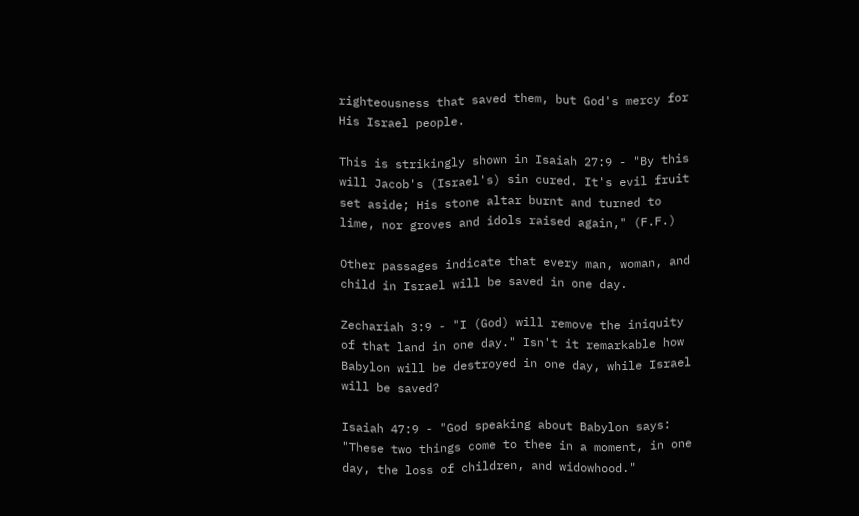righteousness that saved them, but God's mercy for His Israel people.

This is strikingly shown in Isaiah 27:9 - "By this will Jacob's (Israel's) sin cured. It's evil fruit set aside; His stone altar burnt and turned to lime, nor groves and idols raised again," (F.F.)

Other passages indicate that every man, woman, and child in Israel will be saved in one day.

Zechariah 3:9 - "I (God) will remove the iniquity of that land in one day." Isn't it remarkable how Babylon will be destroyed in one day, while Israel will be saved?

Isaiah 47:9 - "God speaking about Babylon says: "These two things come to thee in a moment, in one day, the loss of children, and widowhood."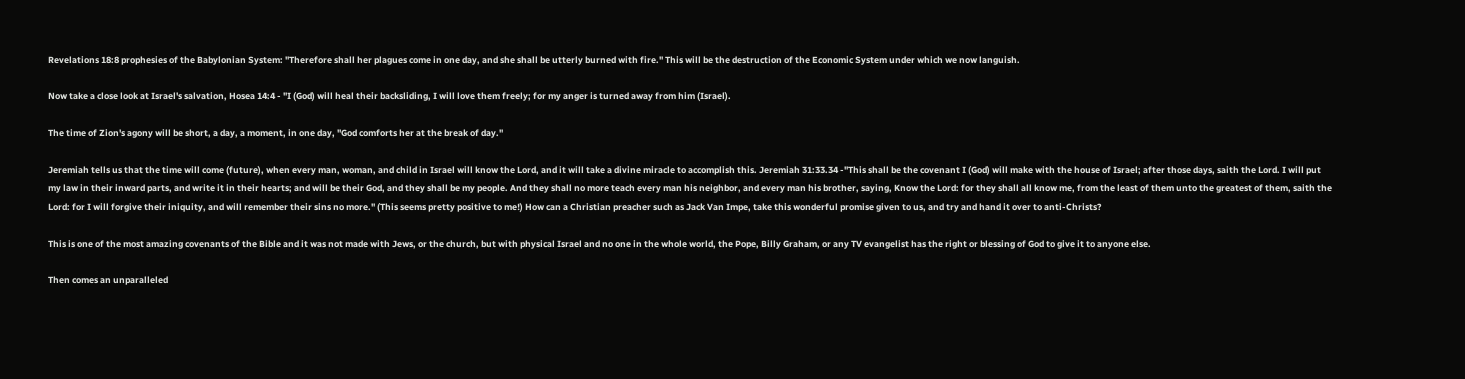Revelations 18:8 prophesies of the Babylonian System: "Therefore shall her plagues come in one day, and she shall be utterly burned with fire." This will be the destruction of the Economic System under which we now languish.

Now take a close look at Israel's salvation, Hosea 14:4 - "I (God) will heal their backsliding, I will love them freely; for my anger is turned away from him (Israel).

The time of Zion's agony will be short, a day, a moment, in one day, "God comforts her at the break of day."

Jeremiah tells us that the time will come (future), when every man, woman, and child in Israel will know the Lord, and it will take a divine miracle to accomplish this. Jeremiah 31:33.34 -"This shall be the covenant I (God) will make with the house of Israel; after those days, saith the Lord. I will put my law in their inward parts, and write it in their hearts; and will be their God, and they shall be my people. And they shall no more teach every man his neighbor, and every man his brother, saying, Know the Lord: for they shall all know me, from the least of them unto the greatest of them, saith the Lord: for I will forgive their iniquity, and will remember their sins no more." (This seems pretty positive to me!) How can a Christian preacher such as Jack Van Impe, take this wonderful promise given to us, and try and hand it over to anti-Christs?

This is one of the most amazing covenants of the Bible and it was not made with Jews, or the church, but with physical Israel and no one in the whole world, the Pope, Billy Graham, or any TV evangelist has the right or blessing of God to give it to anyone else.

Then comes an unparalleled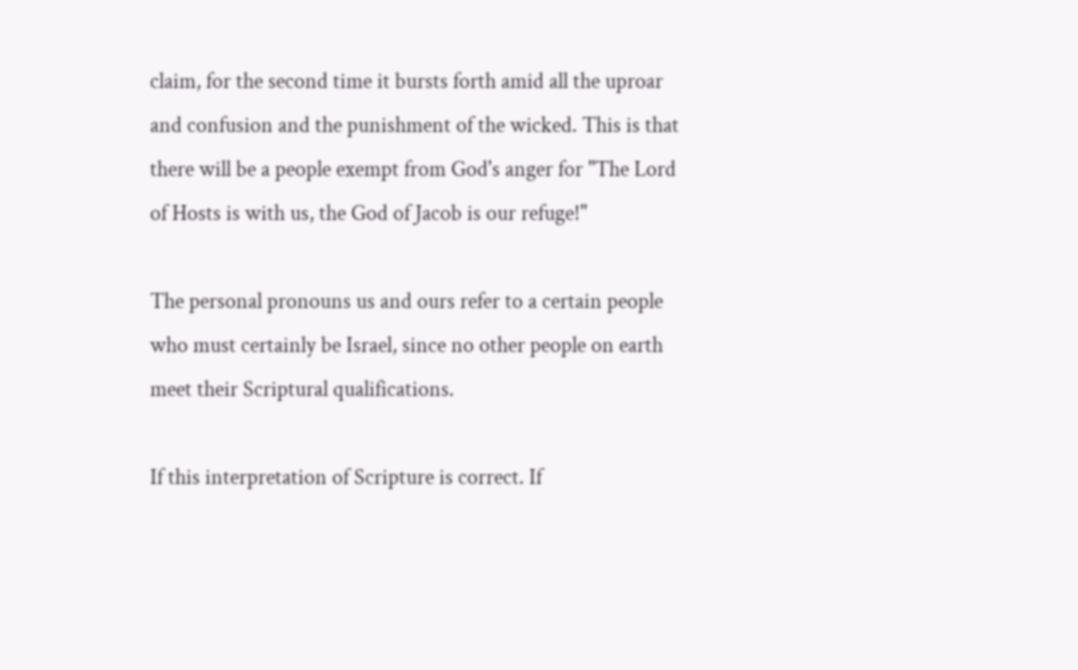claim, for the second time it bursts forth amid all the uproar and confusion and the punishment of the wicked. This is that there will be a people exempt from God's anger for "The Lord of Hosts is with us, the God of Jacob is our refuge!"

The personal pronouns us and ours refer to a certain people who must certainly be Israel, since no other people on earth meet their Scriptural qualifications.

If this interpretation of Scripture is correct. If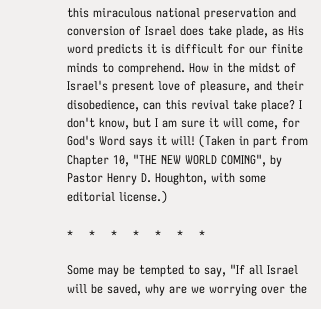this miraculous national preservation and conversion of Israel does take plade, as His word predicts it is difficult for our finite minds to comprehend. How in the midst of Israel's present love of pleasure, and their disobedience, can this revival take place? I don't know, but I am sure it will come, for God's Word says it will! (Taken in part from Chapter 10, "THE NEW WORLD COMING", by Pastor Henry D. Houghton, with some editorial license.)

*    *    *    *    *    *    *

Some may be tempted to say, "If all Israel will be saved, why are we worrying over the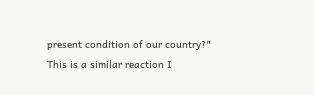present condition of our country?" This is a similar reaction I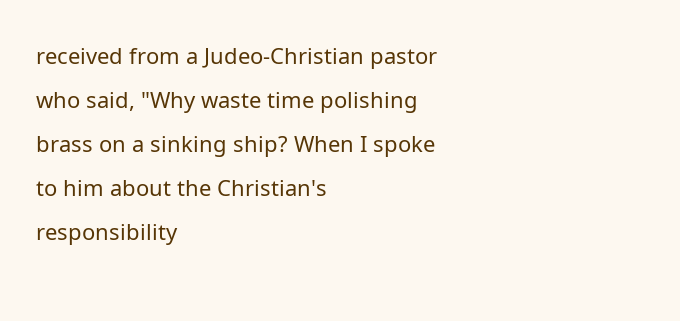received from a Judeo-Christian pastor who said, "Why waste time polishing brass on a sinking ship? When I spoke to him about the Christian's responsibility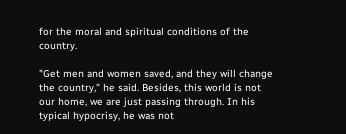for the moral and spiritual conditions of the country.

"Get men and women saved, and they will change the country," he said. Besides, this world is not our home, we are just passing through. In his typical hypocrisy, he was not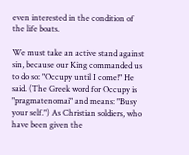even interested in the condition of the life boats.

We must take an active stand against sin, because our King commanded us to do so: "Occupy until I come!" He said. (The Greek word for Occupy is "pragmatenomai" and means: "Busy your self.") As Christian soldiers, who have been given the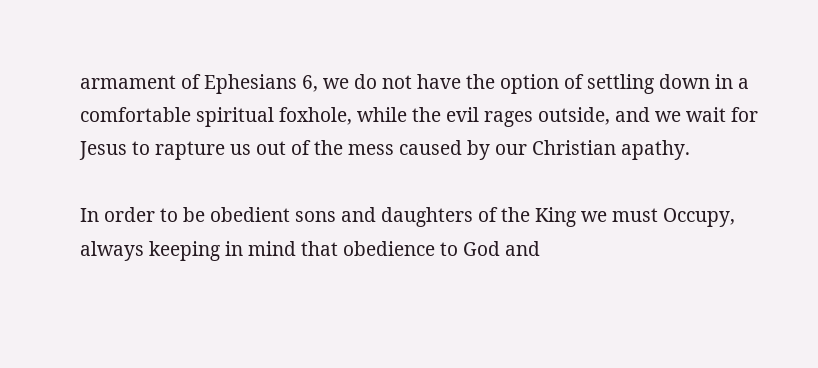armament of Ephesians 6, we do not have the option of settling down in a comfortable spiritual foxhole, while the evil rages outside, and we wait for Jesus to rapture us out of the mess caused by our Christian apathy.

In order to be obedient sons and daughters of the King we must Occupy, always keeping in mind that obedience to God and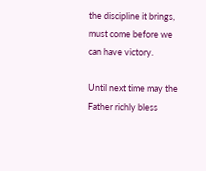the discipline it brings, must come before we can have victory.

Until next time may the Father richly bless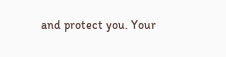and protect you. Your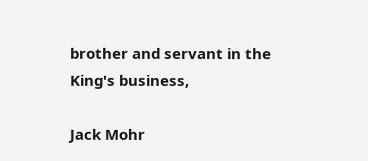brother and servant in the King's business,

Jack Mohr